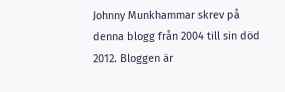Johnny Munkhammar skrev på denna blogg från 2004 till sin död 2012. Bloggen är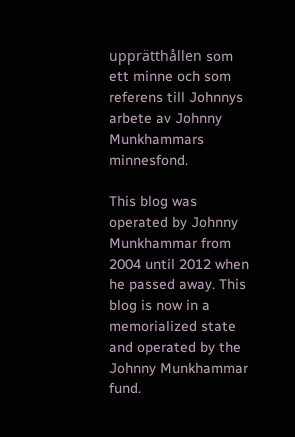upprätthållen som ett minne och som referens till Johnnys arbete av Johnny Munkhammars minnesfond.

This blog was operated by Johnny Munkhammar from 2004 until 2012 when he passed away. This blog is now in a memorialized state and operated by the Johnny Munkhammar fund.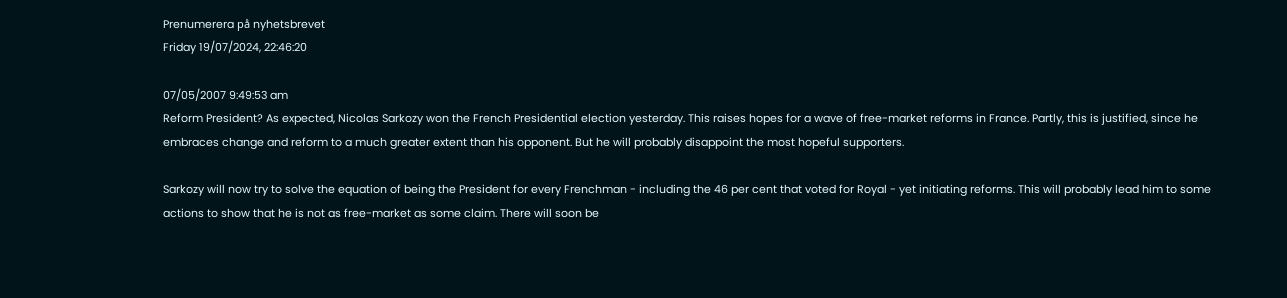Prenumerera på nyhetsbrevet
Friday 19/07/2024, 22:46:20

07/05/2007 9:49:53 am
Reform President? As expected, Nicolas Sarkozy won the French Presidential election yesterday. This raises hopes for a wave of free-market reforms in France. Partly, this is justified, since he embraces change and reform to a much greater extent than his opponent. But he will probably disappoint the most hopeful supporters.

Sarkozy will now try to solve the equation of being the President for every Frenchman - including the 46 per cent that voted for Royal - yet initiating reforms. This will probably lead him to some actions to show that he is not as free-market as some claim. There will soon be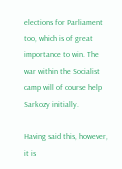elections for Parliament too, which is of great importance to win. The war within the Socialist camp will of course help Sarkozy initially.

Having said this, however, it is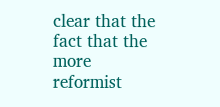clear that the fact that the more reformist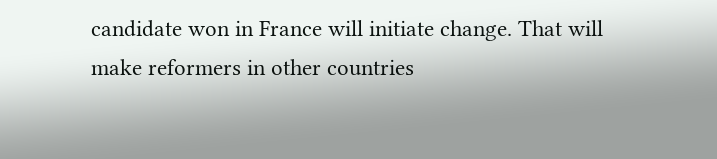candidate won in France will initiate change. That will make reformers in other countries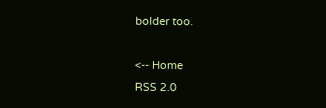bolder too.

<-- Home
RSS 2.0